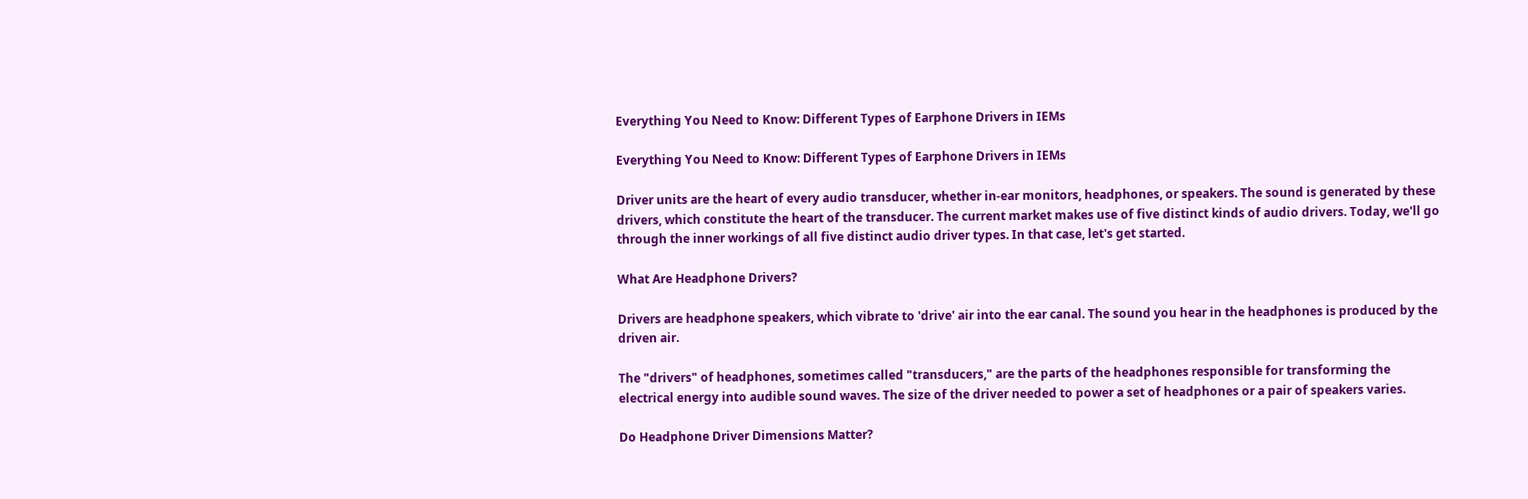Everything You Need to Know: Different Types of Earphone Drivers in IEMs

Everything You Need to Know: Different Types of Earphone Drivers in IEMs

Driver units are the heart of every audio transducer, whether in-ear monitors, headphones, or speakers. The sound is generated by these drivers, which constitute the heart of the transducer. The current market makes use of five distinct kinds of audio drivers. Today, we'll go through the inner workings of all five distinct audio driver types. In that case, let's get started.

What Are Headphone Drivers?

Drivers are headphone speakers, which vibrate to 'drive' air into the ear canal. The sound you hear in the headphones is produced by the driven air.

The "drivers" of headphones, sometimes called "transducers," are the parts of the headphones responsible for transforming the electrical energy into audible sound waves. The size of the driver needed to power a set of headphones or a pair of speakers varies.

Do Headphone Driver Dimensions Matter?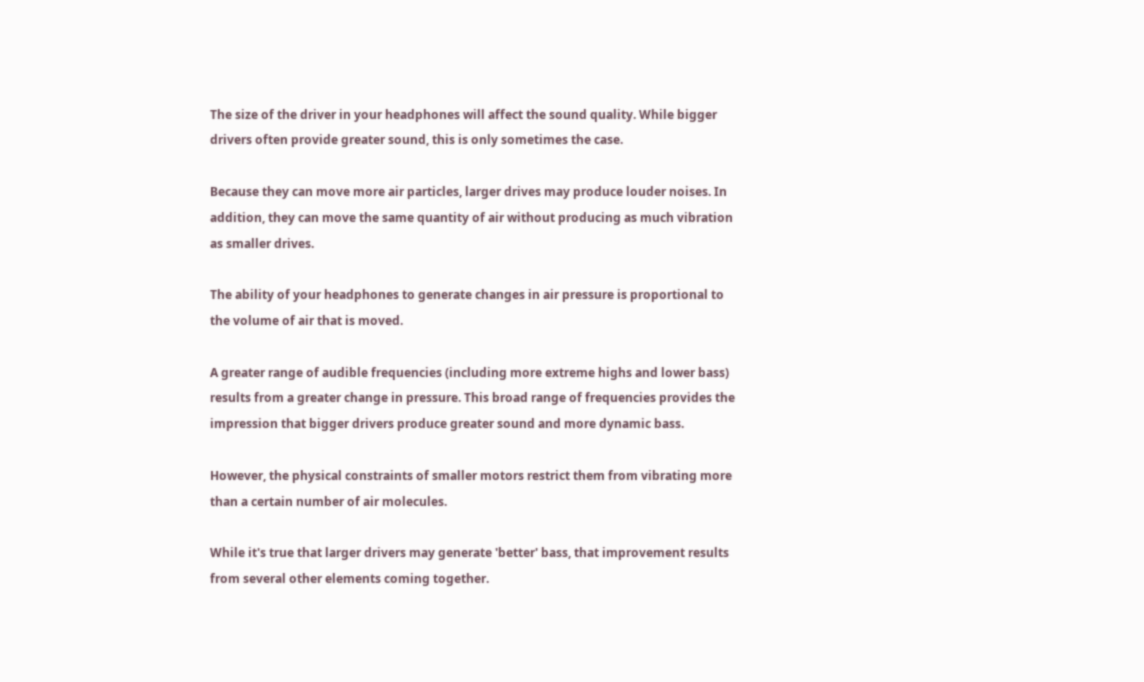The size of the driver in your headphones will affect the sound quality. While bigger drivers often provide greater sound, this is only sometimes the case.

Because they can move more air particles, larger drives may produce louder noises. In addition, they can move the same quantity of air without producing as much vibration as smaller drives.

The ability of your headphones to generate changes in air pressure is proportional to the volume of air that is moved.

A greater range of audible frequencies (including more extreme highs and lower bass) results from a greater change in pressure. This broad range of frequencies provides the impression that bigger drivers produce greater sound and more dynamic bass.

However, the physical constraints of smaller motors restrict them from vibrating more than a certain number of air molecules.

While it's true that larger drivers may generate 'better' bass, that improvement results from several other elements coming together.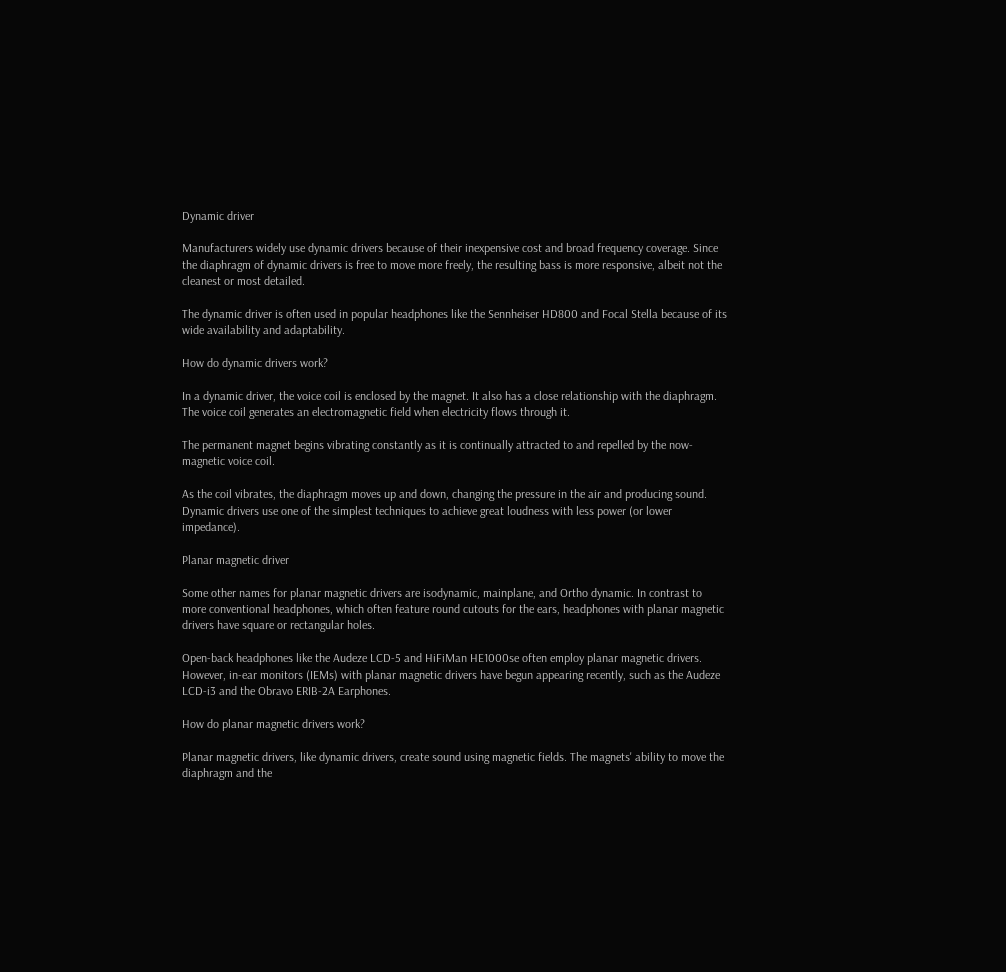Dynamic driver

Manufacturers widely use dynamic drivers because of their inexpensive cost and broad frequency coverage. Since the diaphragm of dynamic drivers is free to move more freely, the resulting bass is more responsive, albeit not the cleanest or most detailed.

The dynamic driver is often used in popular headphones like the Sennheiser HD800 and Focal Stella because of its wide availability and adaptability.

How do dynamic drivers work?

In a dynamic driver, the voice coil is enclosed by the magnet. It also has a close relationship with the diaphragm. The voice coil generates an electromagnetic field when electricity flows through it.

The permanent magnet begins vibrating constantly as it is continually attracted to and repelled by the now-magnetic voice coil.

As the coil vibrates, the diaphragm moves up and down, changing the pressure in the air and producing sound. Dynamic drivers use one of the simplest techniques to achieve great loudness with less power (or lower impedance).

Planar magnetic driver

Some other names for planar magnetic drivers are isodynamic, mainplane, and Ortho dynamic. In contrast to more conventional headphones, which often feature round cutouts for the ears, headphones with planar magnetic drivers have square or rectangular holes.

Open-back headphones like the Audeze LCD-5 and HiFiMan HE1000se often employ planar magnetic drivers. However, in-ear monitors (IEMs) with planar magnetic drivers have begun appearing recently, such as the Audeze LCD-i3 and the Obravo ERIB-2A Earphones.

How do planar magnetic drivers work?

Planar magnetic drivers, like dynamic drivers, create sound using magnetic fields. The magnets' ability to move the diaphragm and the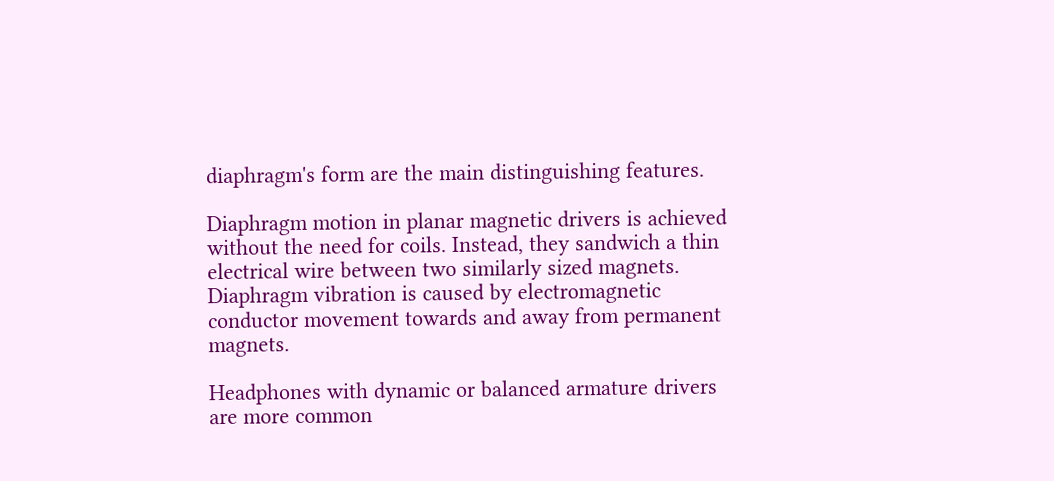diaphragm's form are the main distinguishing features.

Diaphragm motion in planar magnetic drivers is achieved without the need for coils. Instead, they sandwich a thin electrical wire between two similarly sized magnets. Diaphragm vibration is caused by electromagnetic conductor movement towards and away from permanent magnets.

Headphones with dynamic or balanced armature drivers are more common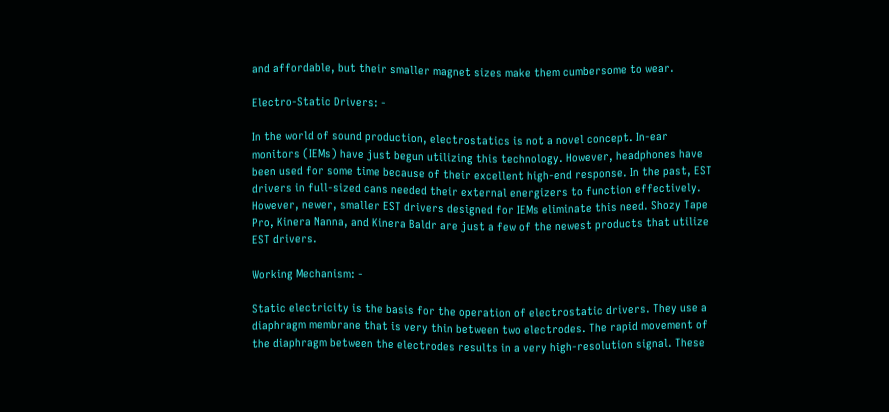and affordable, but their smaller magnet sizes make them cumbersome to wear.

Electro-Static Drivers: -

In the world of sound production, electrostatics is not a novel concept. In-ear monitors (IEMs) have just begun utilizing this technology. However, headphones have been used for some time because of their excellent high-end response. In the past, EST drivers in full-sized cans needed their external energizers to function effectively. However, newer, smaller EST drivers designed for IEMs eliminate this need. Shozy Tape Pro, Kinera Nanna, and Kinera Baldr are just a few of the newest products that utilize EST drivers.

Working Mechanism: -

Static electricity is the basis for the operation of electrostatic drivers. They use a diaphragm membrane that is very thin between two electrodes. The rapid movement of the diaphragm between the electrodes results in a very high-resolution signal. These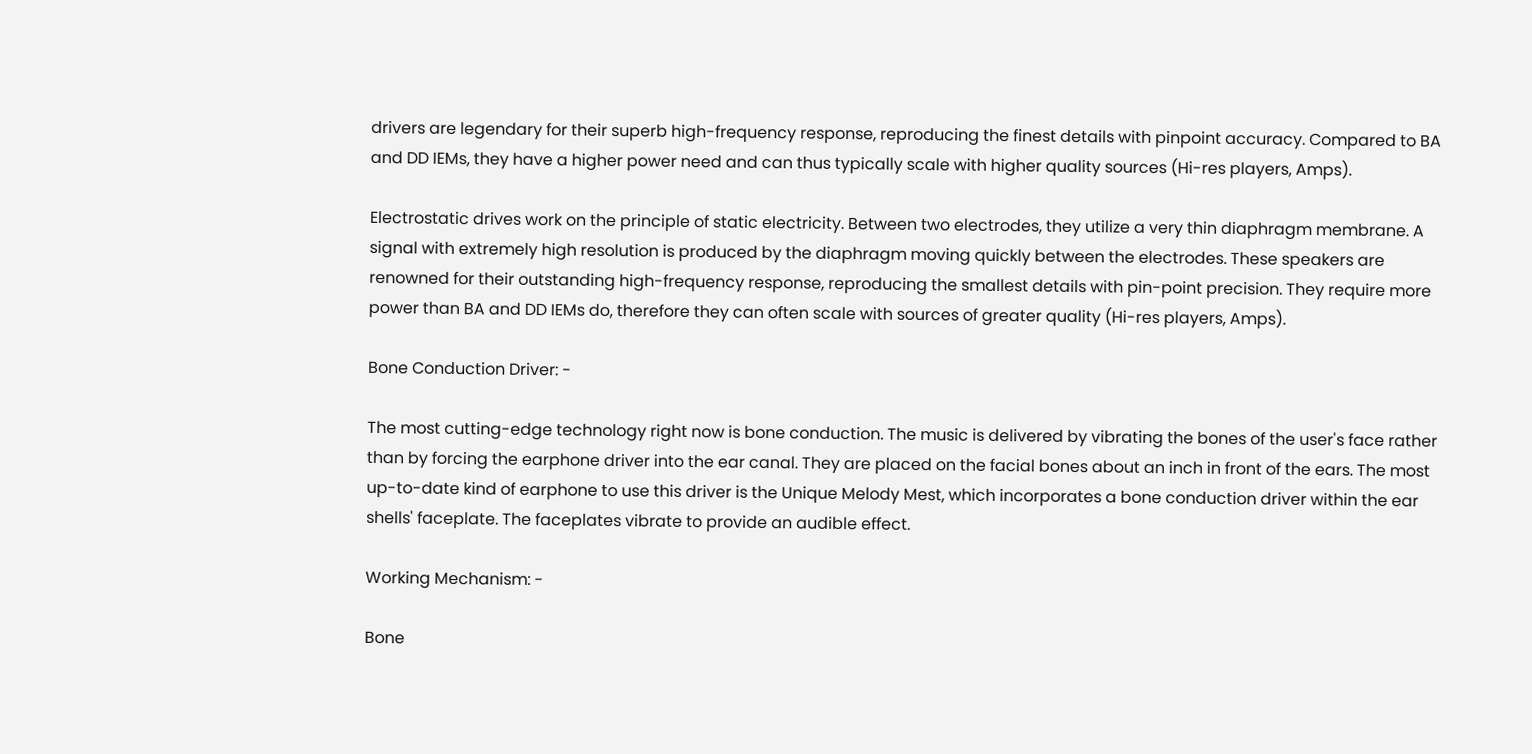drivers are legendary for their superb high-frequency response, reproducing the finest details with pinpoint accuracy. Compared to BA and DD IEMs, they have a higher power need and can thus typically scale with higher quality sources (Hi-res players, Amps).

Electrostatic drives work on the principle of static electricity. Between two electrodes, they utilize a very thin diaphragm membrane. A signal with extremely high resolution is produced by the diaphragm moving quickly between the electrodes. These speakers are renowned for their outstanding high-frequency response, reproducing the smallest details with pin-point precision. They require more power than BA and DD IEMs do, therefore they can often scale with sources of greater quality (Hi-res players, Amps).

Bone Conduction Driver: -

The most cutting-edge technology right now is bone conduction. The music is delivered by vibrating the bones of the user's face rather than by forcing the earphone driver into the ear canal. They are placed on the facial bones about an inch in front of the ears. The most up-to-date kind of earphone to use this driver is the Unique Melody Mest, which incorporates a bone conduction driver within the ear shells' faceplate. The faceplates vibrate to provide an audible effect.

Working Mechanism: -

Bone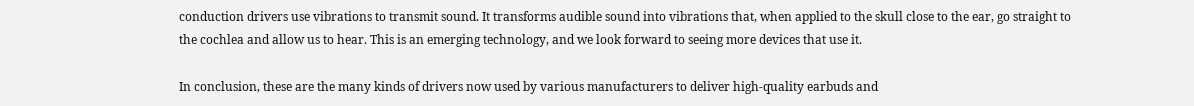conduction drivers use vibrations to transmit sound. It transforms audible sound into vibrations that, when applied to the skull close to the ear, go straight to the cochlea and allow us to hear. This is an emerging technology, and we look forward to seeing more devices that use it.

In conclusion, these are the many kinds of drivers now used by various manufacturers to deliver high-quality earbuds and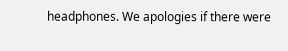headphones. We apologies if there were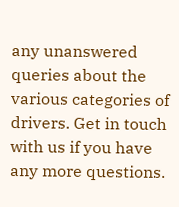any unanswered queries about the various categories of drivers. Get in touch with us if you have any more questions.